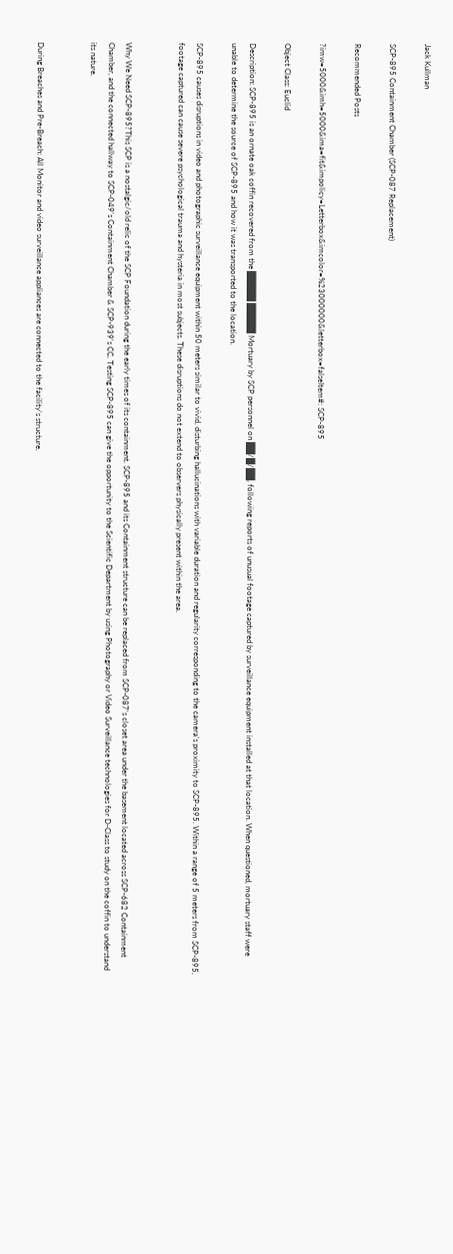Jack Kullman

SCP-895 Containment Chamber (SCP-087 Replacement)

Recommended Posts

?imw=5000&imh=5000&ima=fit&impolicy=Letterbox&imcolor=%23000000&letterbox=falseItem#: SCP-895

Object Class: Euclid

Description: SCP-895 is an ornate oak coffin recovered from the █████ █████ Mortuary by SCP personnel on ██/█/██, following reports of unusual footage captured by surveillance equipment installed at that location. When questioned, mortuary staff were unable to determine the source of SCP-895 and how it was transported to the location.

SCP-895 causes disruptions in video and photographic surveillance equipment within 50 meters similar to vivid, disturbing hallucinations with variable duration and regularity corresponding to the camera's proximity to SCP-895. Within a range of 5 meters from SCP-895, footage captured can cause severe psychological trauma and hysteria in most subjects. These disruptions do not extend to observers physically present within the area.


Why We Need SCP-895?This SCP is a nostalgic/old relic of the SCP Foundation during the early times of its containment. SCP-895 and its Containment structure can be replaced from SCP-087's closet area under the basement located across SCP-682 Containment Chamber, and the connected hallway to SCP-049's Containment Chamber & SCP-939's CC. Testing SCP-895 can give the opportunity to the Scientific Department by using Photography or Video Surveillance technologies for D-Class to study on the coffin to understand its nature.


During Breaches and Pre-Breach: All Monitor and video surveillance appliances are connected to the facility's structure.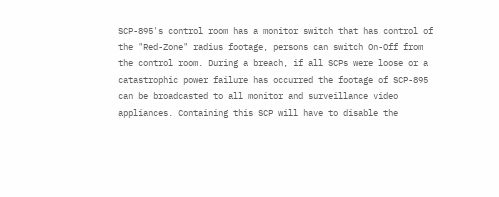SCP-895's control room has a monitor switch that has control of the "Red-Zone" radius footage, persons can switch On-Off from the control room. During a breach, if all SCPs were loose or a catastrophic power failure has occurred the footage of SCP-895 can be broadcasted to all monitor and surveillance video appliances. Containing this SCP will have to disable the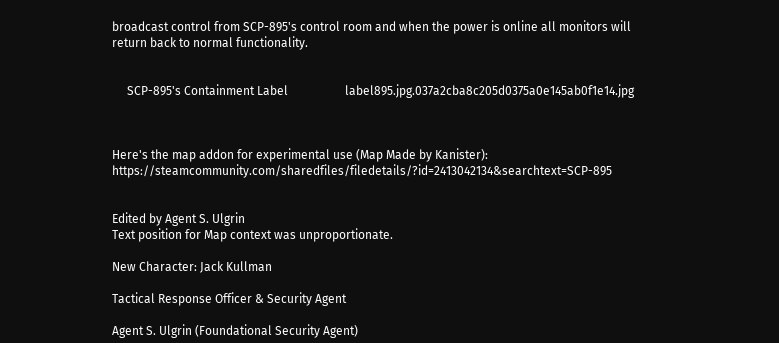broadcast control from SCP-895's control room and when the power is online all monitors will return back to normal functionality.


     SCP-895's Containment Label                   label895.jpg.037a2cba8c205d0375a0e145ab0f1e14.jpg



Here's the map addon for experimental use (Map Made by Kanister): https://steamcommunity.com/sharedfiles/filedetails/?id=2413042134&searchtext=SCP-895


Edited by Agent S. Ulgrin
Text position for Map context was unproportionate.

New Character: Jack Kullman

Tactical Response Officer & Security Agent

Agent S. Ulgrin (Foundational Security Agent)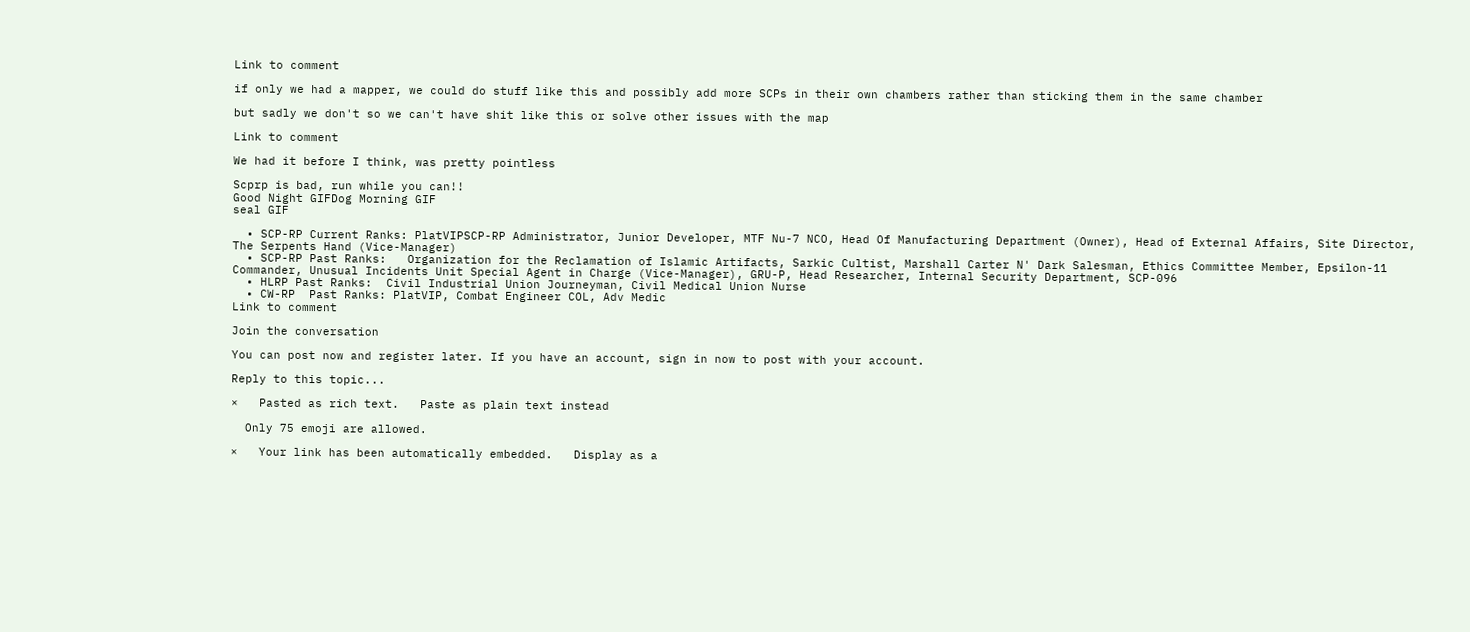Link to comment

if only we had a mapper, we could do stuff like this and possibly add more SCPs in their own chambers rather than sticking them in the same chamber

but sadly we don't so we can't have shit like this or solve other issues with the map

Link to comment

We had it before I think, was pretty pointless

Scprp is bad, run while you can!!
Good Night GIFDog Morning GIF
seal GIF

  • SCP-RP Current Ranks: PlatVIPSCP-RP Administrator, Junior Developer, MTF Nu-7 NCO, Head Of Manufacturing Department (Owner), Head of External Affairs, Site Director, The Serpents Hand (Vice-Manager)
  • SCP-RP Past Ranks:   Organization for the Reclamation of Islamic Artifacts, Sarkic Cultist, Marshall Carter N' Dark Salesman, Ethics Committee Member, Epsilon-11 Commander, Unusual Incidents Unit Special Agent in Charge (Vice-Manager), GRU-P, Head Researcher, Internal Security Department, SCP-096
  • HLRP Past Ranks:  Civil Industrial Union Journeyman, Civil Medical Union Nurse
  • CW-RP  Past Ranks: PlatVIP, Combat Engineer COL, Adv Medic
Link to comment

Join the conversation

You can post now and register later. If you have an account, sign in now to post with your account.

Reply to this topic...

×   Pasted as rich text.   Paste as plain text instead

  Only 75 emoji are allowed.

×   Your link has been automatically embedded.   Display as a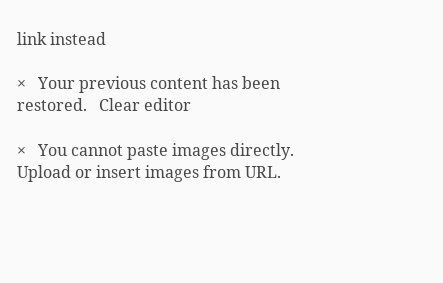link instead

×   Your previous content has been restored.   Clear editor

×   You cannot paste images directly. Upload or insert images from URL.